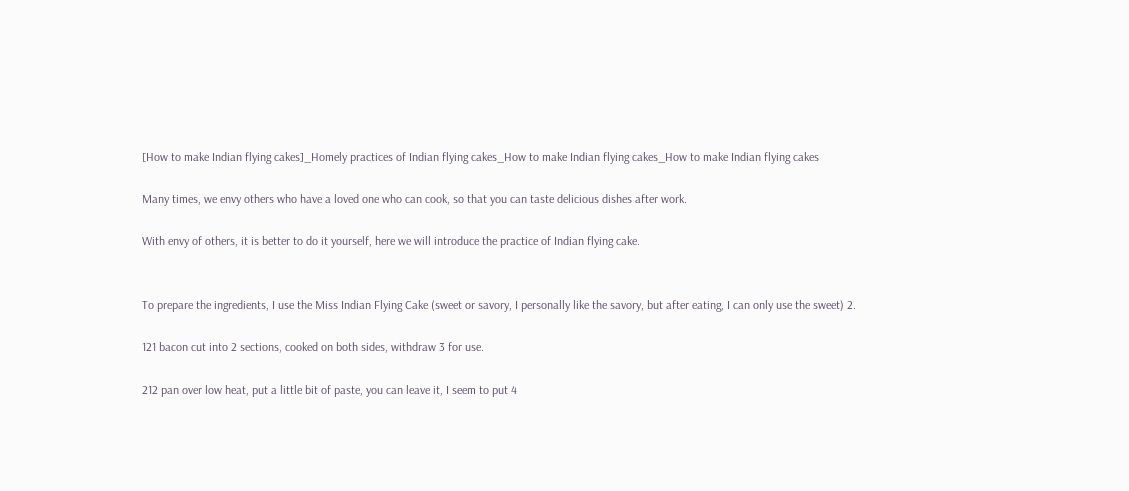[How to make Indian flying cakes]_Homely practices of Indian flying cakes_How to make Indian flying cakes_How to make Indian flying cakes

Many times, we envy others who have a loved one who can cook, so that you can taste delicious dishes after work.

With envy of others, it is better to do it yourself, here we will introduce the practice of Indian flying cake.


To prepare the ingredients, I use the Miss Indian Flying Cake (sweet or savory, I personally like the savory, but after eating, I can only use the sweet) 2.

121 bacon cut into 2 sections, cooked on both sides, withdraw 3 for use.

212 pan over low heat, put a little bit of paste, you can leave it, I seem to put 4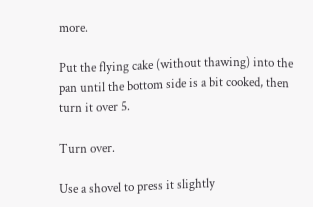more.

Put the flying cake (without thawing) into the pan until the bottom side is a bit cooked, then turn it over 5.

Turn over.

Use a shovel to press it slightly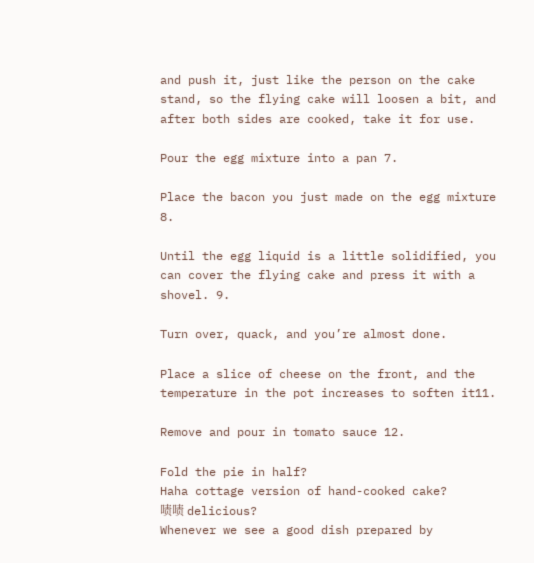and push it, just like the person on the cake stand, so the flying cake will loosen a bit, and after both sides are cooked, take it for use.

Pour the egg mixture into a pan 7.

Place the bacon you just made on the egg mixture 8.

Until the egg liquid is a little solidified, you can cover the flying cake and press it with a shovel. 9.

Turn over, quack, and you’re almost done.

Place a slice of cheese on the front, and the temperature in the pot increases to soften it11.

Remove and pour in tomato sauce 12.

Fold the pie in half?
Haha cottage version of hand-cooked cake?
啧啧 delicious?
Whenever we see a good dish prepared by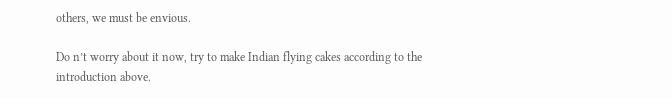others, we must be envious.

Do n’t worry about it now, try to make Indian flying cakes according to the introduction above.